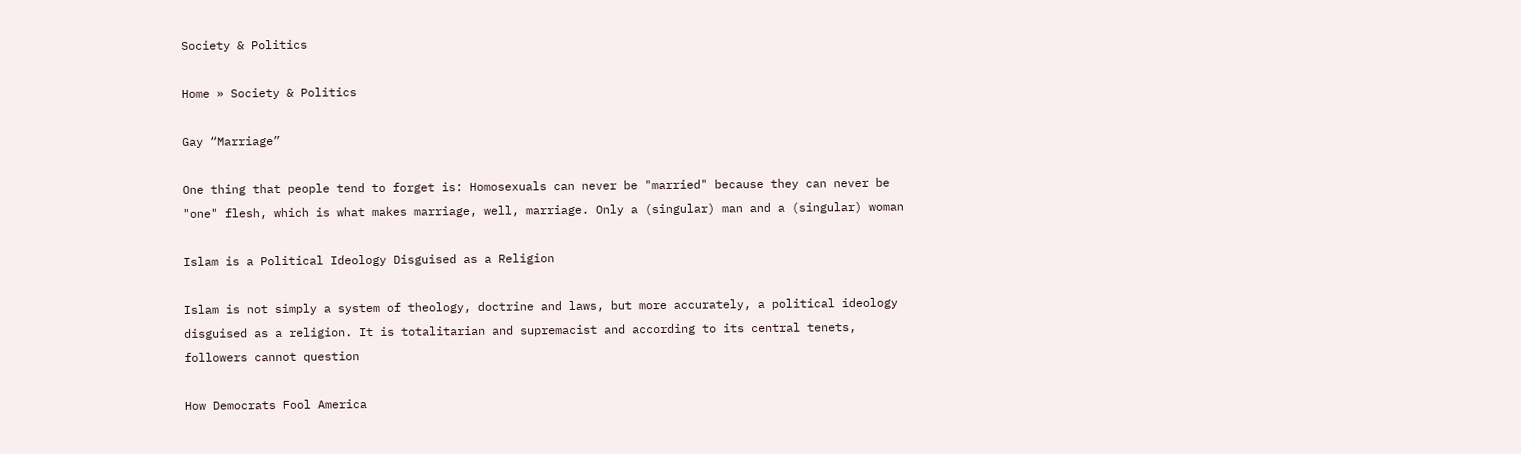Society & Politics

Home » Society & Politics

Gay “Marriage”

One thing that people tend to forget is: Homosexuals can never be "married" because they can never be "one" flesh, which is what makes marriage, well, marriage. Only a (singular) man and a (singular) woman

Islam is a Political Ideology Disguised as a Religion

Islam is not simply a system of theology, doctrine and laws, but more accurately, a political ideology disguised as a religion. It is totalitarian and supremacist and according to its central tenets, followers cannot question

How Democrats Fool America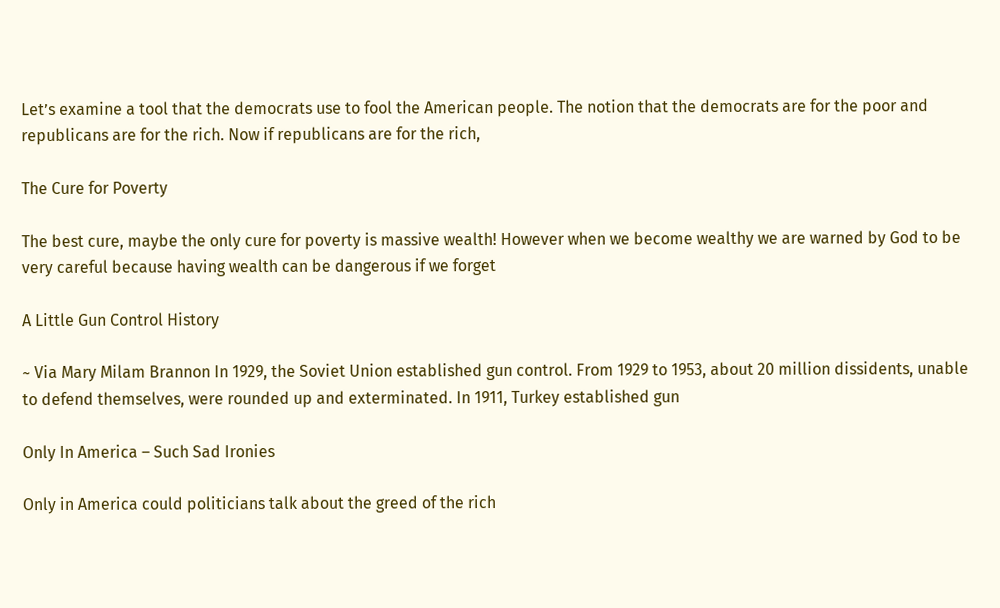Let’s examine a tool that the democrats use to fool the American people. The notion that the democrats are for the poor and republicans are for the rich. Now if republicans are for the rich,

The Cure for Poverty

The best cure, maybe the only cure for poverty is massive wealth! However when we become wealthy we are warned by God to be very careful because having wealth can be dangerous if we forget

A Little Gun Control History

~ Via Mary Milam Brannon In 1929, the Soviet Union established gun control. From 1929 to 1953, about 20 million dissidents, unable to defend themselves, were rounded up and exterminated. In 1911, Turkey established gun

Only In America – Such Sad Ironies

Only in America could politicians talk about the greed of the rich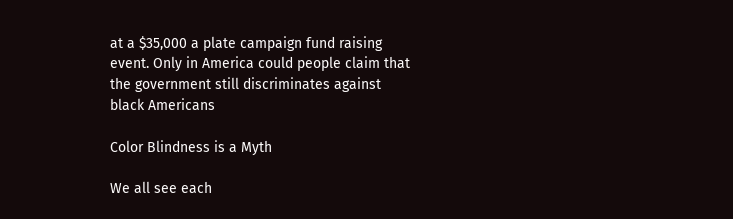at a $35,000 a plate campaign fund raising event. Only in America could people claim that the government still discriminates against black Americans

Color Blindness is a Myth

We all see each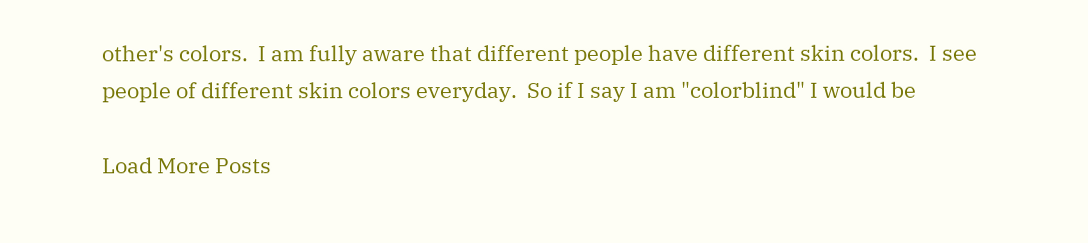other's colors.  I am fully aware that different people have different skin colors.  I see people of different skin colors everyday.  So if I say I am "colorblind" I would be

Load More Posts